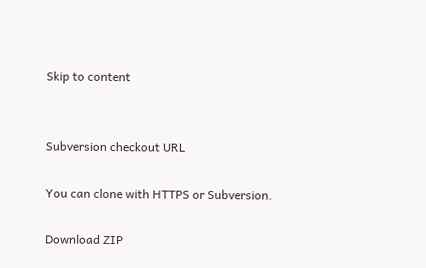Skip to content


Subversion checkout URL

You can clone with HTTPS or Subversion.

Download ZIP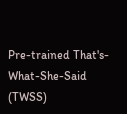Pre-trained That's-What-She-Said (TWSS)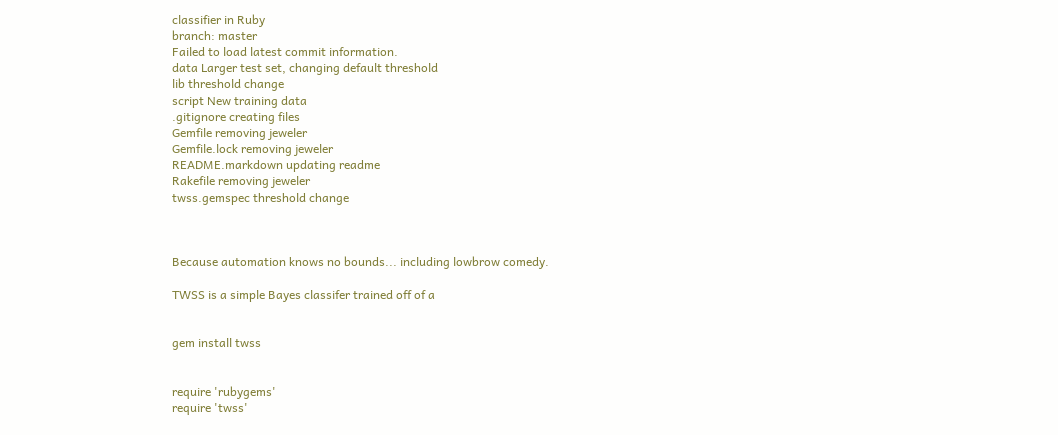classifier in Ruby
branch: master
Failed to load latest commit information.
data Larger test set, changing default threshold
lib threshold change
script New training data
.gitignore creating files
Gemfile removing jeweler
Gemfile.lock removing jeweler
README.markdown updating readme
Rakefile removing jeweler
twss.gemspec threshold change



Because automation knows no bounds... including lowbrow comedy.

TWSS is a simple Bayes classifer trained off of a


gem install twss


require 'rubygems'
require 'twss'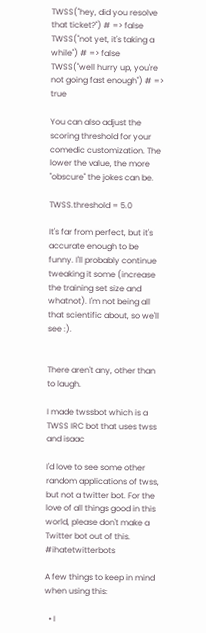TWSS("hey, did you resolve that ticket?") # => false
TWSS("not yet, it's taking a while") # => false
TWSS("well hurry up, you're not going fast enough") # => true

You can also adjust the scoring threshold for your comedic customization. The lower the value, the more "obscure" the jokes can be.

TWSS.threshold = 5.0

It's far from perfect, but it's accurate enough to be funny. I'll probably continue tweaking it some (increase the training set size and whatnot). I'm not being all that scientific about, so we'll see :).


There aren't any, other than to laugh.

I made twssbot which is a TWSS IRC bot that uses twss and isaac

I'd love to see some other random applications of twss, but not a twitter bot. For the love of all things good in this world, please don't make a Twitter bot out of this. #ihatetwitterbots

A few things to keep in mind when using this:

  • I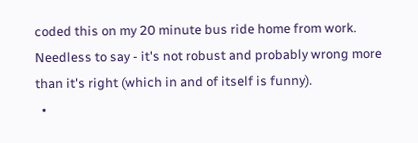coded this on my 20 minute bus ride home from work. Needless to say - it's not robust and probably wrong more than it's right (which in and of itself is funny).
  •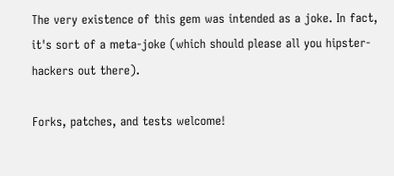The very existence of this gem was intended as a joke. In fact, it's sort of a meta-joke (which should please all you hipster-hackers out there).

Forks, patches, and tests welcome!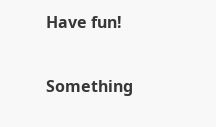Have fun!

Something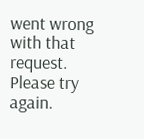went wrong with that request. Please try again.